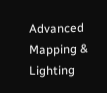Advanced Mapping & Lighting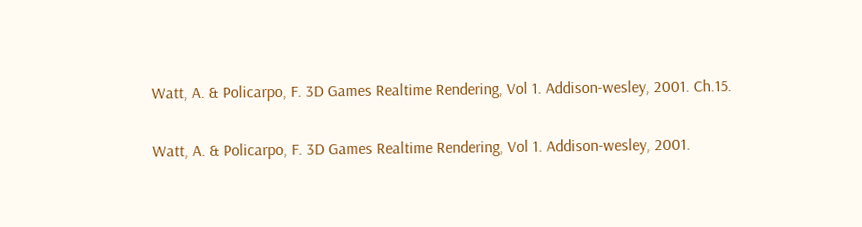Watt, A. & Policarpo, F. 3D Games Realtime Rendering, Vol 1. Addison-wesley, 2001. Ch.15.

Watt, A. & Policarpo, F. 3D Games Realtime Rendering, Vol 1. Addison-wesley, 2001.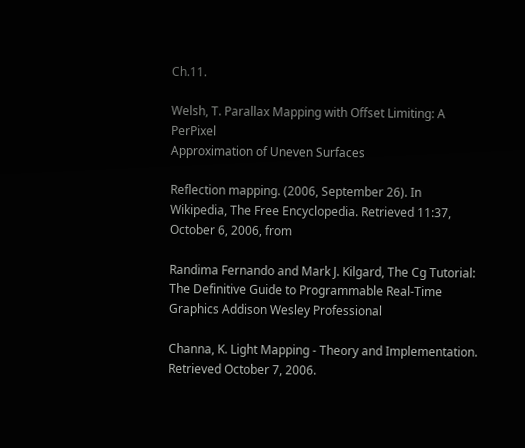Ch.11.

Welsh, T. Parallax Mapping with Offset Limiting: A PerPixel
Approximation of Uneven Surfaces

Reflection mapping. (2006, September 26). In Wikipedia, The Free Encyclopedia. Retrieved 11:37, October 6, 2006, from

Randima Fernando and Mark J. Kilgard, The Cg Tutorial: The Definitive Guide to Programmable Real-Time Graphics Addison Wesley Professional

Channa, K. Light Mapping - Theory and Implementation. Retrieved October 7, 2006.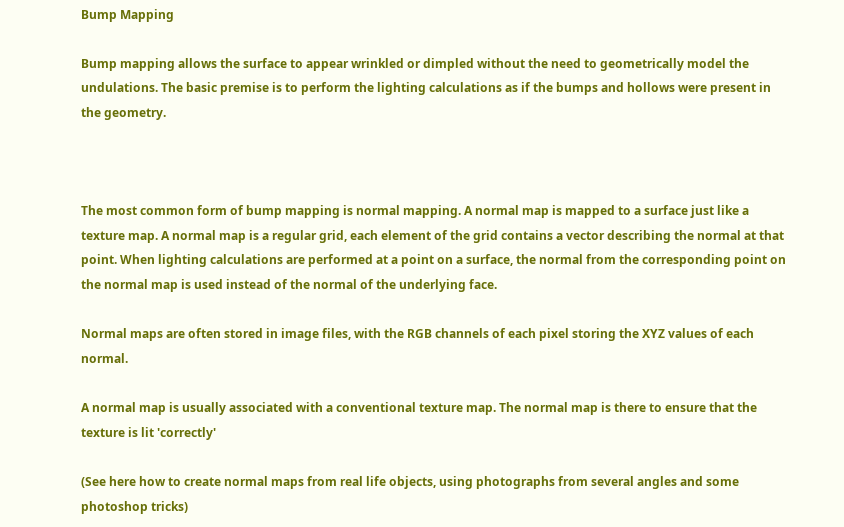Bump Mapping

Bump mapping allows the surface to appear wrinkled or dimpled without the need to geometrically model the undulations. The basic premise is to perform the lighting calculations as if the bumps and hollows were present in the geometry.



The most common form of bump mapping is normal mapping. A normal map is mapped to a surface just like a texture map. A normal map is a regular grid, each element of the grid contains a vector describing the normal at that point. When lighting calculations are performed at a point on a surface, the normal from the corresponding point on the normal map is used instead of the normal of the underlying face.

Normal maps are often stored in image files, with the RGB channels of each pixel storing the XYZ values of each normal.

A normal map is usually associated with a conventional texture map. The normal map is there to ensure that the texture is lit 'correctly'

(See here how to create normal maps from real life objects, using photographs from several angles and some photoshop tricks)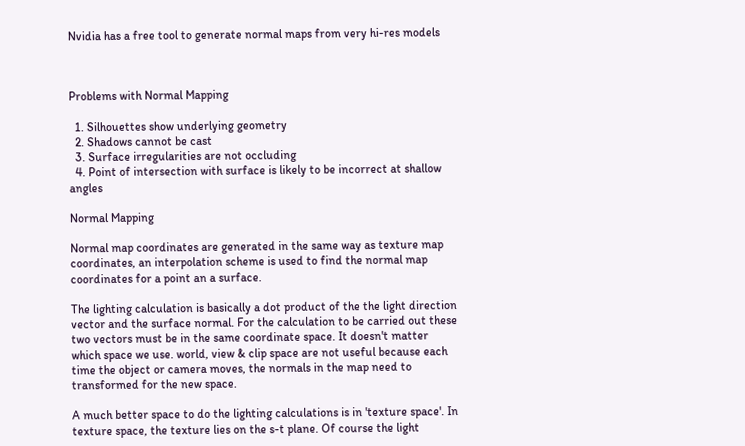Nvidia has a free tool to generate normal maps from very hi-res models



Problems with Normal Mapping

  1. Silhouettes show underlying geometry
  2. Shadows cannot be cast
  3. Surface irregularities are not occluding
  4. Point of intersection with surface is likely to be incorrect at shallow angles

Normal Mapping

Normal map coordinates are generated in the same way as texture map coordinates, an interpolation scheme is used to find the normal map coordinates for a point an a surface.

The lighting calculation is basically a dot product of the the light direction vector and the surface normal. For the calculation to be carried out these two vectors must be in the same coordinate space. It doesn't matter which space we use. world, view & clip space are not useful because each time the object or camera moves, the normals in the map need to transformed for the new space.

A much better space to do the lighting calculations is in 'texture space'. In texture space, the texture lies on the s-t plane. Of course the light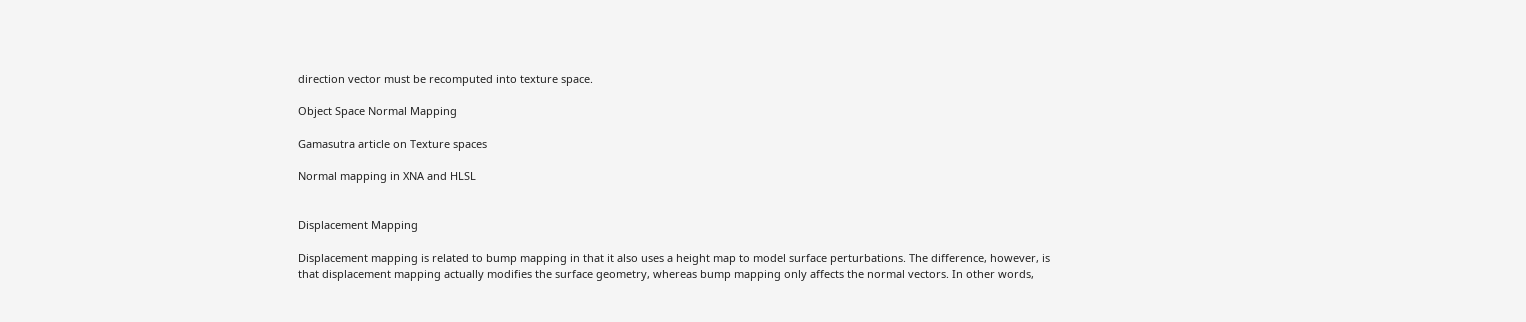direction vector must be recomputed into texture space.

Object Space Normal Mapping

Gamasutra article on Texture spaces

Normal mapping in XNA and HLSL


Displacement Mapping

Displacement mapping is related to bump mapping in that it also uses a height map to model surface perturbations. The difference, however, is that displacement mapping actually modifies the surface geometry, whereas bump mapping only affects the normal vectors. In other words,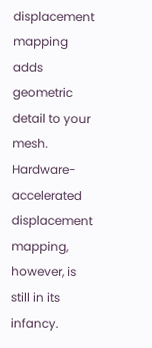displacement mapping adds geometric detail to your mesh. Hardware-accelerated displacement mapping, however, is still in its infancy.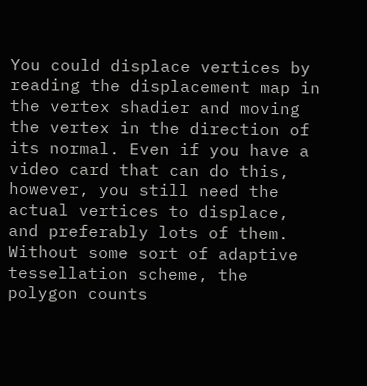You could displace vertices by reading the displacement map in the vertex shadier and moving the vertex in the direction of its normal. Even if you have a video card that can do this, however, you still need the actual vertices to displace, and preferably lots of them. Without some sort of adaptive tessellation scheme, the polygon counts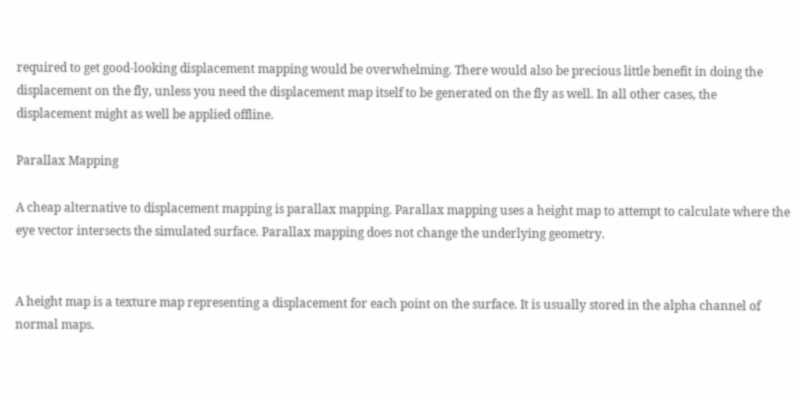required to get good-looking displacement mapping would be overwhelming. There would also be precious little benefit in doing the displacement on the fly, unless you need the displacement map itself to be generated on the fly as well. In all other cases, the displacement might as well be applied offline.

Parallax Mapping

A cheap alternative to displacement mapping is parallax mapping. Parallax mapping uses a height map to attempt to calculate where the eye vector intersects the simulated surface. Parallax mapping does not change the underlying geometry.


A height map is a texture map representing a displacement for each point on the surface. It is usually stored in the alpha channel of normal maps.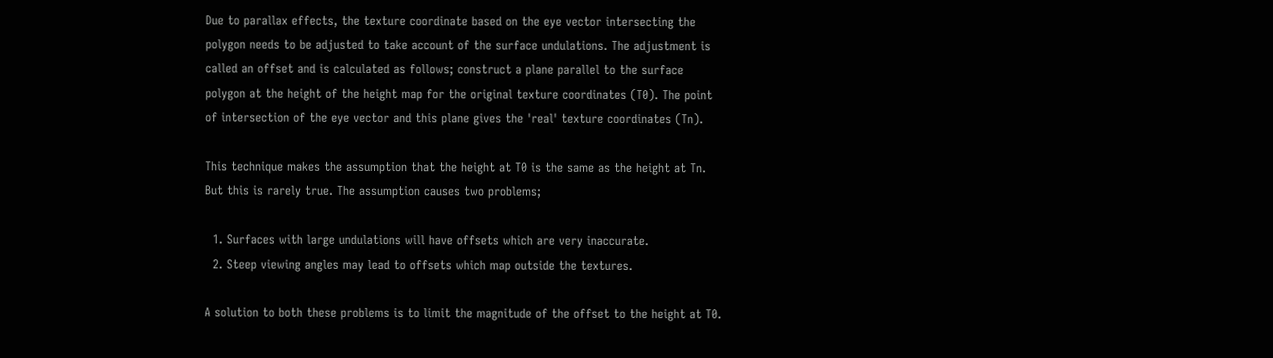Due to parallax effects, the texture coordinate based on the eye vector intersecting the polygon needs to be adjusted to take account of the surface undulations. The adjustment is called an offset and is calculated as follows; construct a plane parallel to the surface polygon at the height of the height map for the original texture coordinates (T0). The point of intersection of the eye vector and this plane gives the 'real' texture coordinates (Tn).

This technique makes the assumption that the height at T0 is the same as the height at Tn. But this is rarely true. The assumption causes two problems;

  1. Surfaces with large undulations will have offsets which are very inaccurate.
  2. Steep viewing angles may lead to offsets which map outside the textures.

A solution to both these problems is to limit the magnitude of the offset to the height at T0.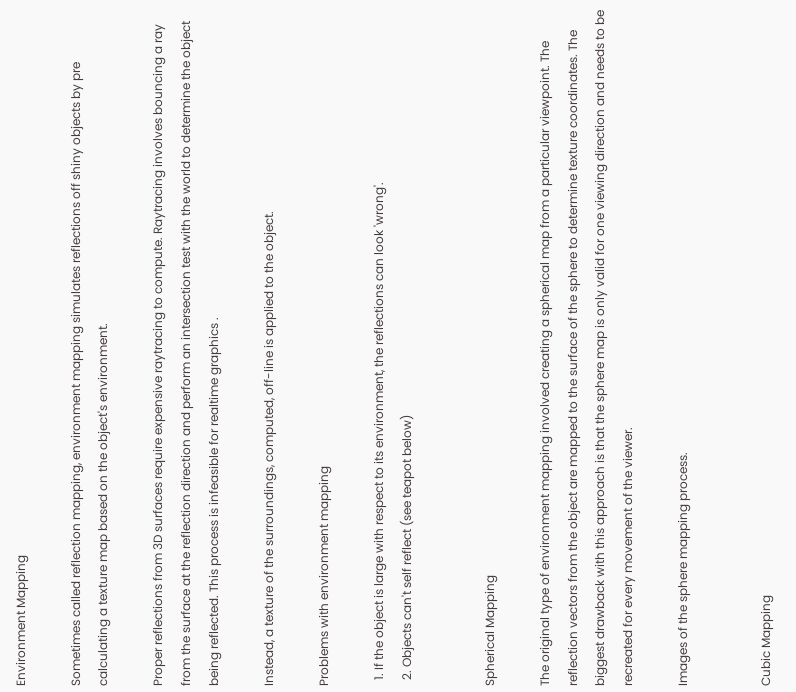Environment Mapping

Sometimes called reflection mapping, environment mapping simulates reflections off shiny objects by pre calculating a texture map based on the object's environment.

Proper reflections from 3D surfaces require expensive raytracing to compute. Raytracing involves bouncing a ray from the surface at the reflection direction and perform an intersection test with the world to determine the object being reflected. This process is infeasible for realtime graphics .

Instead, a texture of the surroundings, computed, off-line is applied to the object.

Problems with environment mapping

  1. If the object is large with respect to its environment, the reflections can look 'wrong'.
  2. Objects can't self reflect (see teapot below)


Spherical Mapping

The original type of environment mapping involved creating a spherical map from a particular viewpoint. The reflection vectors from the object are mapped to the surface of the sphere to determine texture coordinates. The biggest drawback with this approach is that the sphere map is only valid for one viewing direction and needs to be recreated for every movement of the viewer.

Images of the sphere mapping process.


Cubic Mapping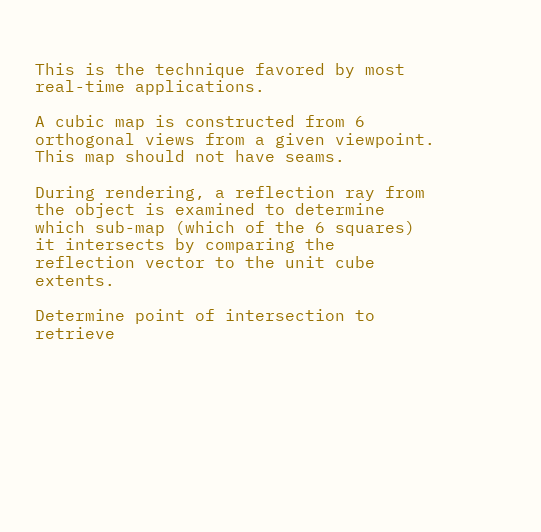This is the technique favored by most real-time applications.

A cubic map is constructed from 6 orthogonal views from a given viewpoint. This map should not have seams.

During rendering, a reflection ray from the object is examined to determine which sub-map (which of the 6 squares) it intersects by comparing the reflection vector to the unit cube extents.

Determine point of intersection to retrieve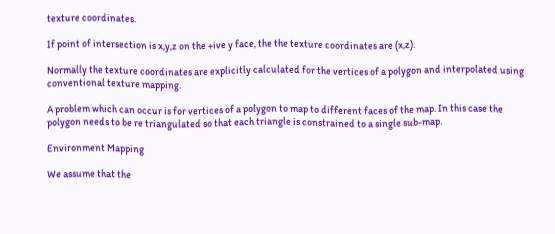texture coordinates.

If point of intersection is x,y,z on the +ive y face, the the texture coordinates are (x,z).

Normally the texture coordinates are explicitly calculated for the vertices of a polygon and interpolated using conventional texture mapping.

A problem which can occur is for vertices of a polygon to map to different faces of the map. In this case the polygon needs to be re triangulated so that each triangle is constrained to a single sub-map.

Environment Mapping

We assume that the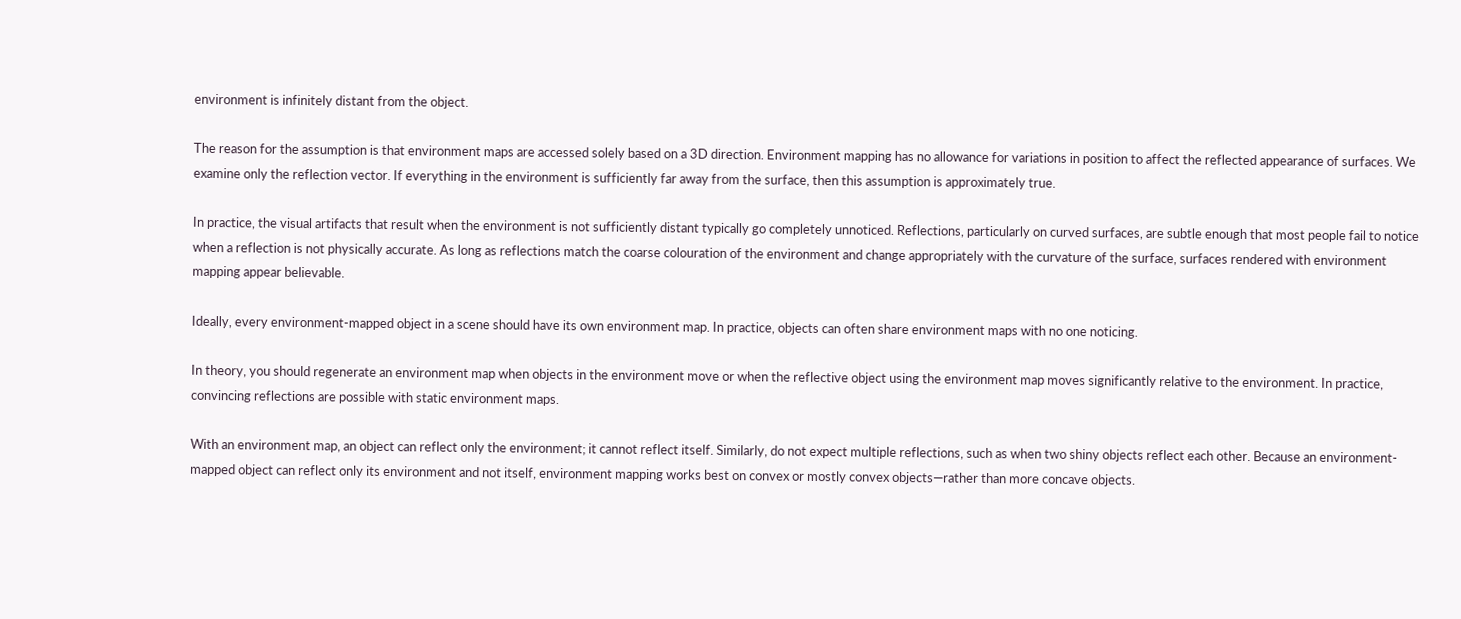environment is infinitely distant from the object.

The reason for the assumption is that environment maps are accessed solely based on a 3D direction. Environment mapping has no allowance for variations in position to affect the reflected appearance of surfaces. We examine only the reflection vector. If everything in the environment is sufficiently far away from the surface, then this assumption is approximately true.

In practice, the visual artifacts that result when the environment is not sufficiently distant typically go completely unnoticed. Reflections, particularly on curved surfaces, are subtle enough that most people fail to notice when a reflection is not physically accurate. As long as reflections match the coarse colouration of the environment and change appropriately with the curvature of the surface, surfaces rendered with environment mapping appear believable.

Ideally, every environment-mapped object in a scene should have its own environment map. In practice, objects can often share environment maps with no one noticing.

In theory, you should regenerate an environment map when objects in the environment move or when the reflective object using the environment map moves significantly relative to the environment. In practice, convincing reflections are possible with static environment maps.

With an environment map, an object can reflect only the environment; it cannot reflect itself. Similarly, do not expect multiple reflections, such as when two shiny objects reflect each other. Because an environment-mapped object can reflect only its environment and not itself, environment mapping works best on convex or mostly convex objects—rather than more concave objects.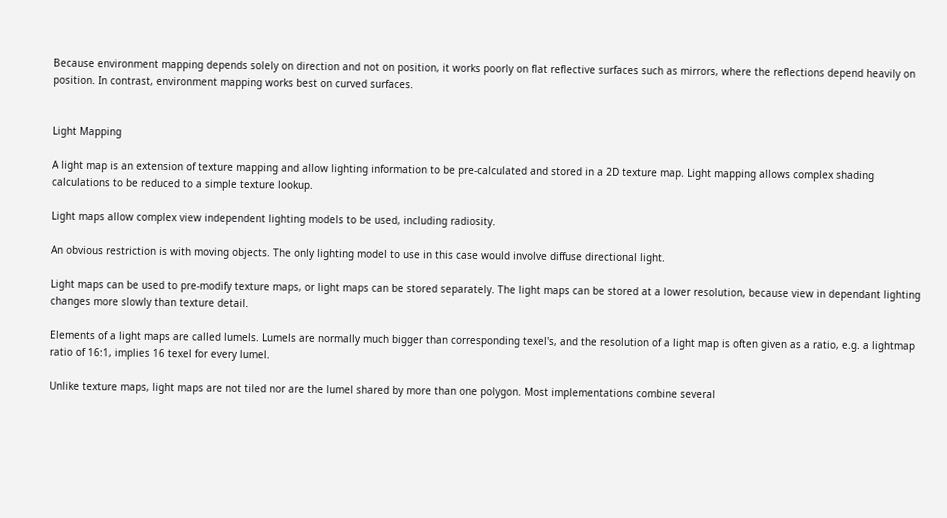Because environment mapping depends solely on direction and not on position, it works poorly on flat reflective surfaces such as mirrors, where the reflections depend heavily on position. In contrast, environment mapping works best on curved surfaces.


Light Mapping

A light map is an extension of texture mapping and allow lighting information to be pre-calculated and stored in a 2D texture map. Light mapping allows complex shading calculations to be reduced to a simple texture lookup.

Light maps allow complex view independent lighting models to be used, including radiosity.

An obvious restriction is with moving objects. The only lighting model to use in this case would involve diffuse directional light.

Light maps can be used to pre-modify texture maps, or light maps can be stored separately. The light maps can be stored at a lower resolution, because view in dependant lighting changes more slowly than texture detail.

Elements of a light maps are called lumels. Lumels are normally much bigger than corresponding texel's, and the resolution of a light map is often given as a ratio, e.g. a lightmap ratio of 16:1, implies 16 texel for every lumel.

Unlike texture maps, light maps are not tiled nor are the lumel shared by more than one polygon. Most implementations combine several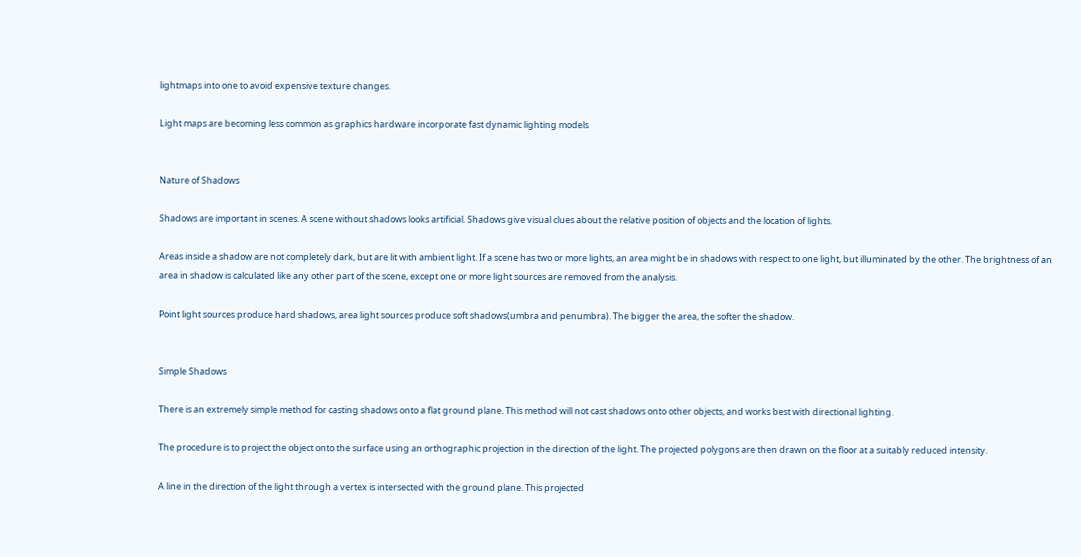lightmaps into one to avoid expensive texture changes.

Light maps are becoming less common as graphics hardware incorporate fast dynamic lighting models


Nature of Shadows

Shadows are important in scenes. A scene without shadows looks artificial. Shadows give visual clues about the relative position of objects and the location of lights.

Areas inside a shadow are not completely dark, but are lit with ambient light. If a scene has two or more lights, an area might be in shadows with respect to one light, but illuminated by the other. The brightness of an area in shadow is calculated like any other part of the scene, except one or more light sources are removed from the analysis.

Point light sources produce hard shadows, area light sources produce soft shadows(umbra and penumbra). The bigger the area, the softer the shadow.


Simple Shadows

There is an extremely simple method for casting shadows onto a flat ground plane. This method will not cast shadows onto other objects, and works best with directional lighting.

The procedure is to project the object onto the surface using an orthographic projection in the direction of the light. The projected polygons are then drawn on the floor at a suitably reduced intensity.

A line in the direction of the light through a vertex is intersected with the ground plane. This projected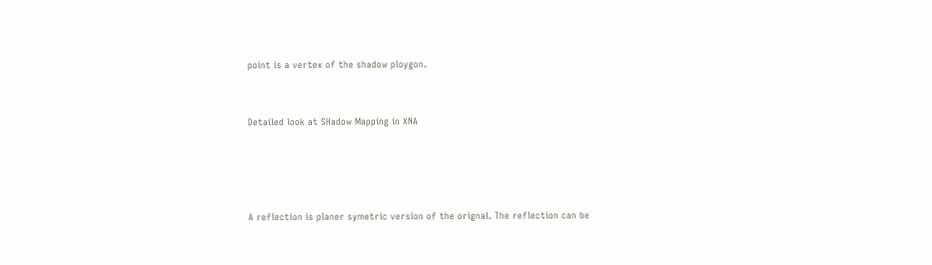point is a vertex of the shadow ploygon.


Detailed look at SHadow Mapping in XNA




A reflection is planer symetric version of the orignal. The reflection can be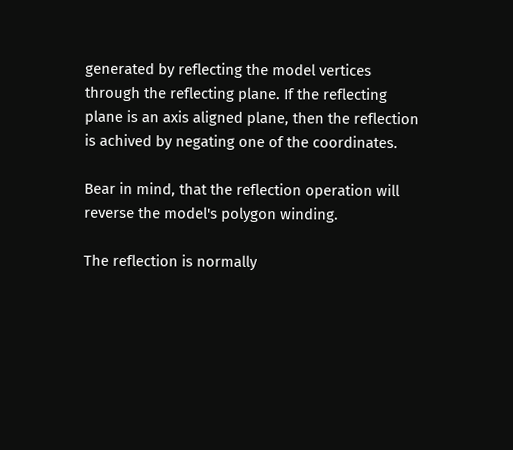generated by reflecting the model vertices through the reflecting plane. If the reflecting plane is an axis aligned plane, then the reflection is achived by negating one of the coordinates.

Bear in mind, that the reflection operation will reverse the model's polygon winding.

The reflection is normally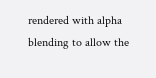rendered with alpha blending to allow the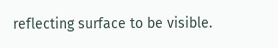reflecting surface to be visible.